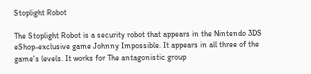Stoplight Robot

The Stoplight Robot is a security robot that appears in the Nintendo 3DS eShop-exclusive game Johnny Impossible. It appears in all three of the game's levels. It works for The antagonistic group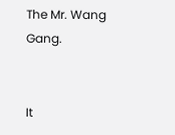The Mr. Wang Gang.


It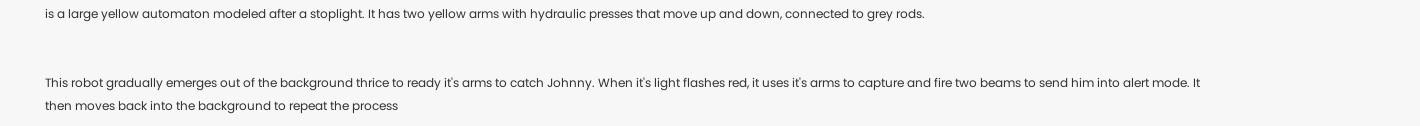is a large yellow automaton modeled after a stoplight. It has two yellow arms with hydraulic presses that move up and down, connected to grey rods.


This robot gradually emerges out of the background thrice to ready it's arms to catch Johnny. When it's light flashes red, it uses it's arms to capture and fire two beams to send him into alert mode. It then moves back into the background to repeat the process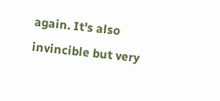again. It's also invincible but very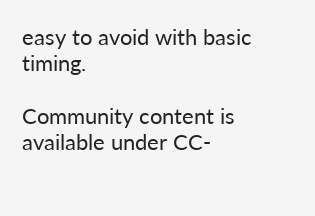easy to avoid with basic timing.

Community content is available under CC-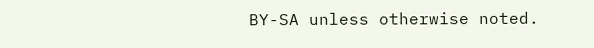BY-SA unless otherwise noted.